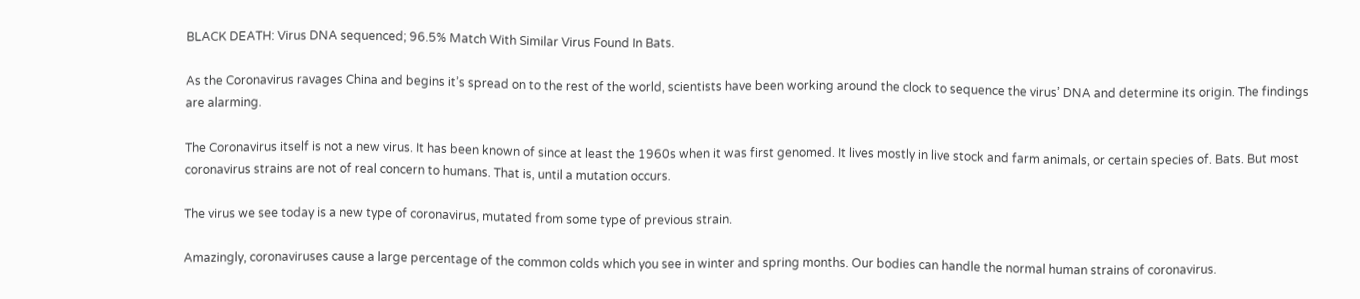BLACK DEATH: Virus DNA sequenced; 96.5% Match With Similar Virus Found In Bats.

As the Coronavirus ravages China and begins it’s spread on to the rest of the world, scientists have been working around the clock to sequence the virus’ DNA and determine its origin. The findings are alarming.

The Coronavirus itself is not a new virus. It has been known of since at least the 1960s when it was first genomed. It lives mostly in live stock and farm animals, or certain species of. Bats. But most coronavirus strains are not of real concern to humans. That is, until a mutation occurs.

The virus we see today is a new type of coronavirus, mutated from some type of previous strain.

Amazingly, coronaviruses cause a large percentage of the common colds which you see in winter and spring months. Our bodies can handle the normal human strains of coronavirus.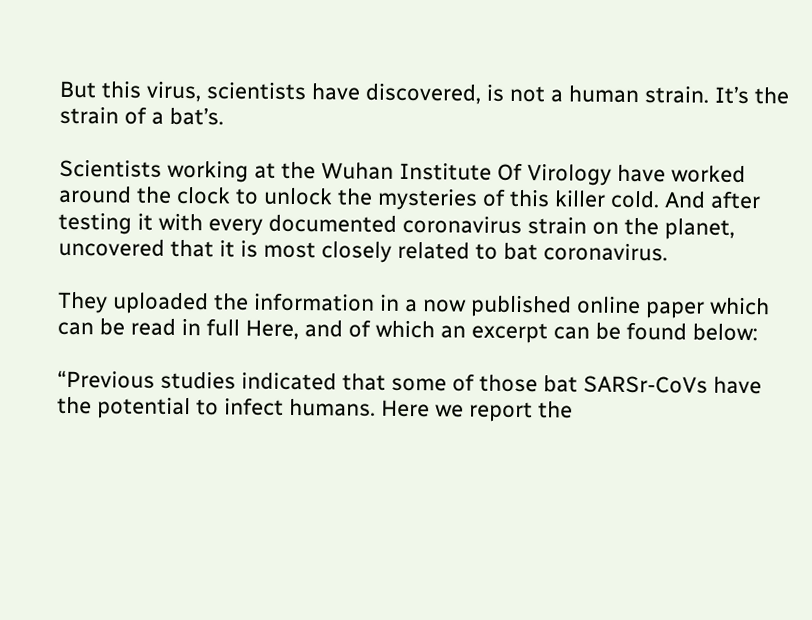But this virus, scientists have discovered, is not a human strain. It’s the strain of a bat’s.

Scientists working at the Wuhan Institute Of Virology have worked around the clock to unlock the mysteries of this killer cold. And after testing it with every documented coronavirus strain on the planet, uncovered that it is most closely related to bat coronavirus.

They uploaded the information in a now published online paper which can be read in full Here, and of which an excerpt can be found below:

“Previous studies indicated that some of those bat SARSr-CoVs have the potential to infect humans. Here we report the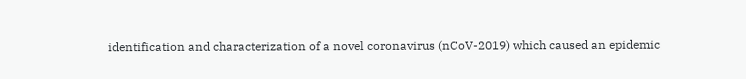identification and characterization of a novel coronavirus (nCoV-2019) which caused an epidemic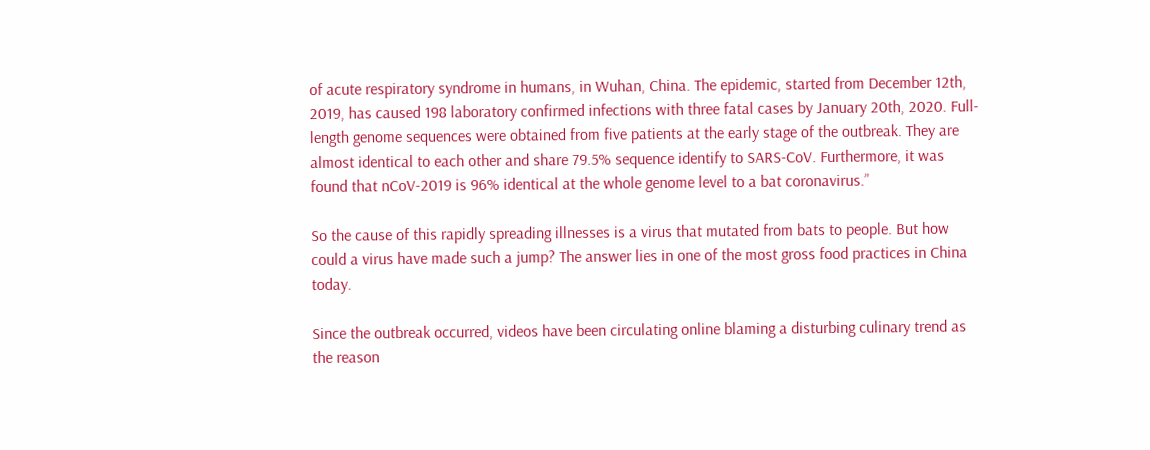of acute respiratory syndrome in humans, in Wuhan, China. The epidemic, started from December 12th, 2019, has caused 198 laboratory confirmed infections with three fatal cases by January 20th, 2020. Full-length genome sequences were obtained from five patients at the early stage of the outbreak. They are almost identical to each other and share 79.5% sequence identify to SARS-CoV. Furthermore, it was found that nCoV-2019 is 96% identical at the whole genome level to a bat coronavirus.”

So the cause of this rapidly spreading illnesses is a virus that mutated from bats to people. But how could a virus have made such a jump? The answer lies in one of the most gross food practices in China today.

Since the outbreak occurred, videos have been circulating online blaming a disturbing culinary trend as the reason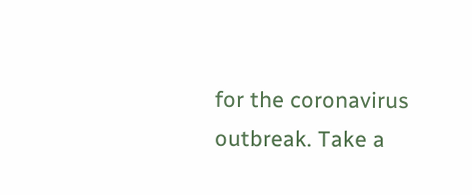for the coronavirus outbreak. Take a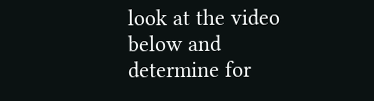look at the video below and determine for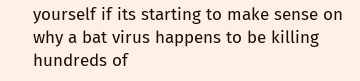yourself if its starting to make sense on why a bat virus happens to be killing hundreds of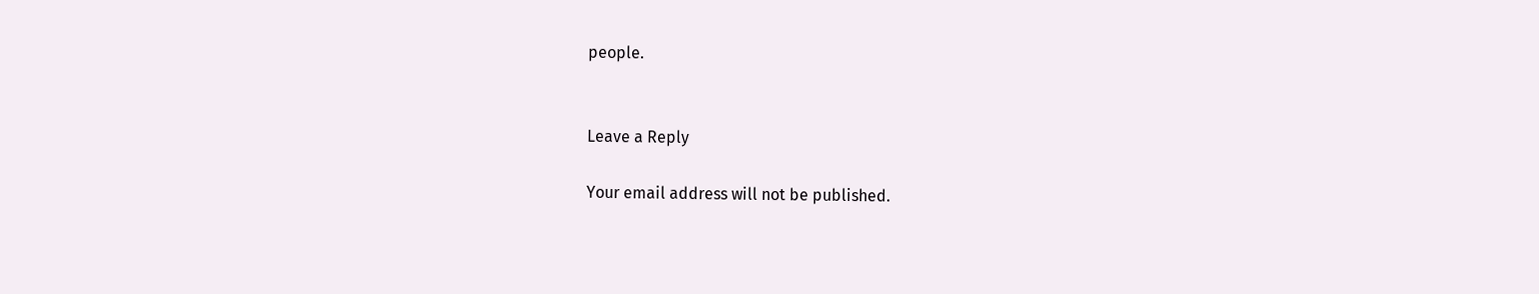people.


Leave a Reply

Your email address will not be published.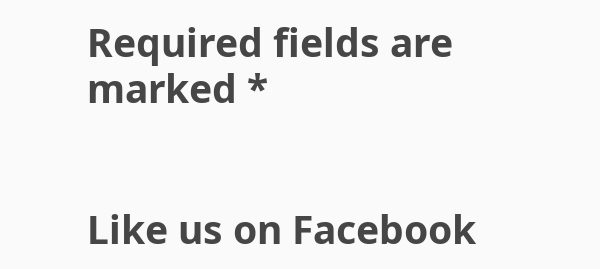Required fields are marked *


Like us on Facebook